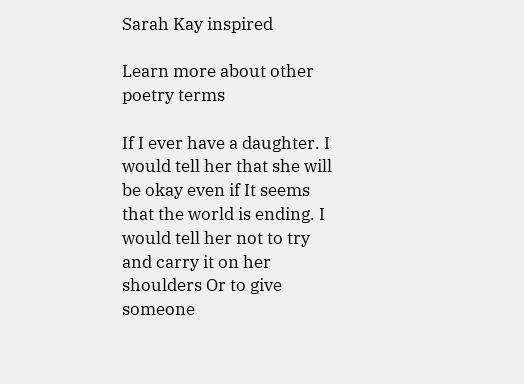Sarah Kay inspired

Learn more about other poetry terms

If I ever have a daughter. I would tell her that she will be okay even if It seems that the world is ending. I would tell her not to try and carry it on her shoulders Or to give someone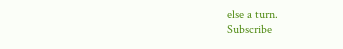else a turn.
Subscribe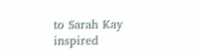to Sarah Kay inspired